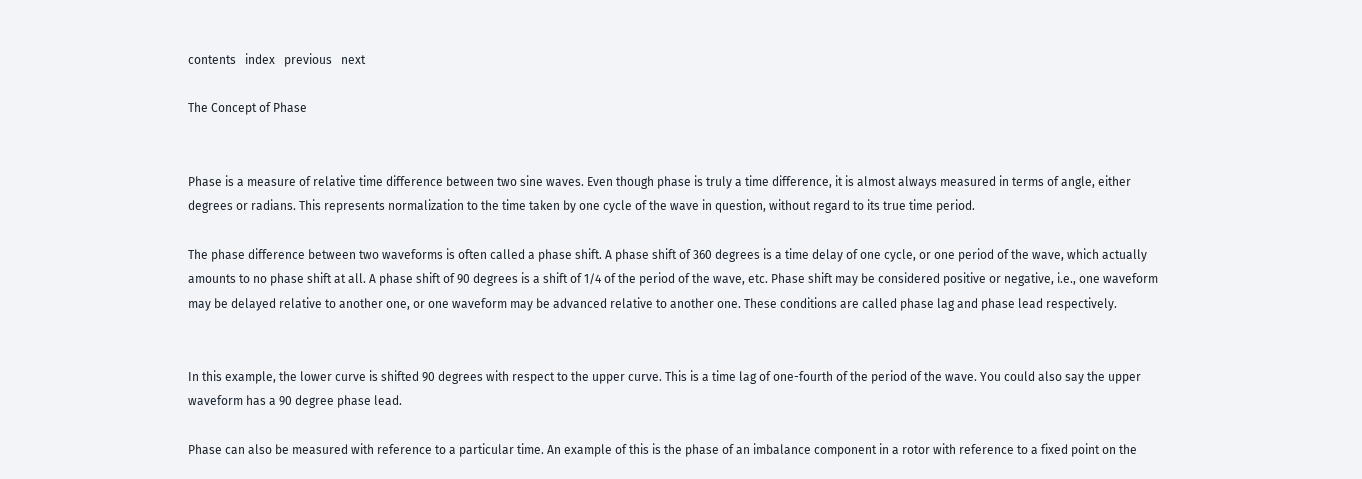contents   index   previous   next

The Concept of Phase


Phase is a measure of relative time difference between two sine waves. Even though phase is truly a time difference, it is almost always measured in terms of angle, either degrees or radians. This represents normalization to the time taken by one cycle of the wave in question, without regard to its true time period.

The phase difference between two waveforms is often called a phase shift. A phase shift of 360 degrees is a time delay of one cycle, or one period of the wave, which actually amounts to no phase shift at all. A phase shift of 90 degrees is a shift of 1/4 of the period of the wave, etc. Phase shift may be considered positive or negative, i.e., one waveform may be delayed relative to another one, or one waveform may be advanced relative to another one. These conditions are called phase lag and phase lead respectively.


In this example, the lower curve is shifted 90 degrees with respect to the upper curve. This is a time lag of one-fourth of the period of the wave. You could also say the upper waveform has a 90 degree phase lead.

Phase can also be measured with reference to a particular time. An example of this is the phase of an imbalance component in a rotor with reference to a fixed point on the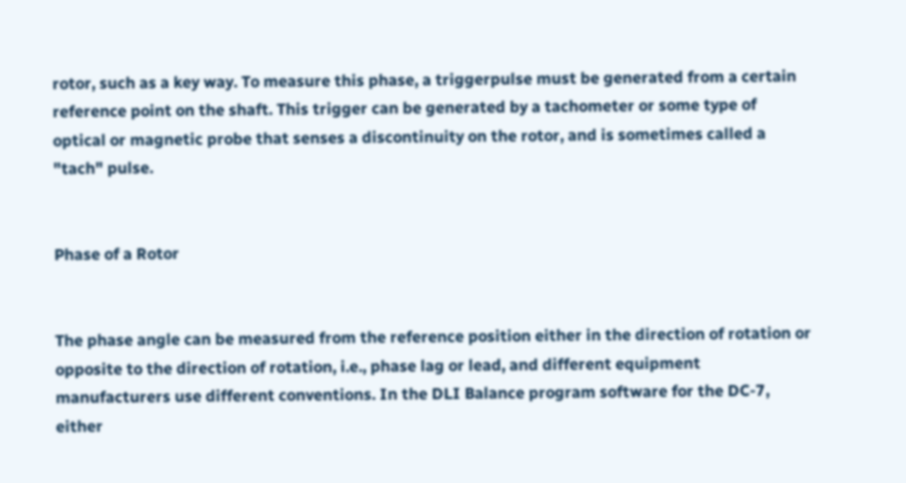rotor, such as a key way. To measure this phase, a triggerpulse must be generated from a certain reference point on the shaft. This trigger can be generated by a tachometer or some type of optical or magnetic probe that senses a discontinuity on the rotor, and is sometimes called a "tach" pulse.


Phase of a Rotor


The phase angle can be measured from the reference position either in the direction of rotation or opposite to the direction of rotation, i.e., phase lag or lead, and different equipment manufacturers use different conventions. In the DLI Balance program software for the DC-7, either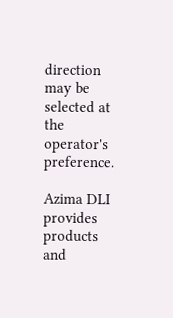direction may be selected at the operator's preference.

Azima DLI provides products and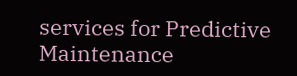services for Predictive Maintenance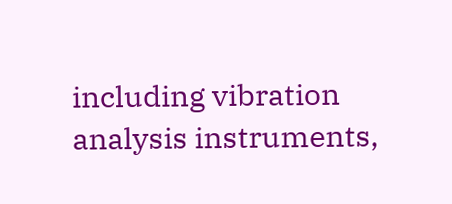including vibration analysis instruments,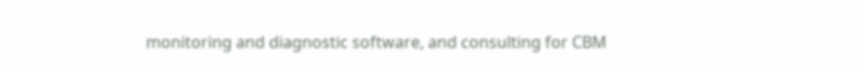monitoring and diagnostic software, and consulting for CBM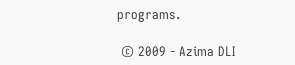programs.

 © 2009 - Azima DLI